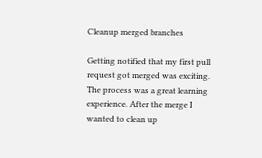Cleanup merged branches

Getting notified that my first pull request got merged was exciting. The process was a great learning experience. After the merge I wanted to clean up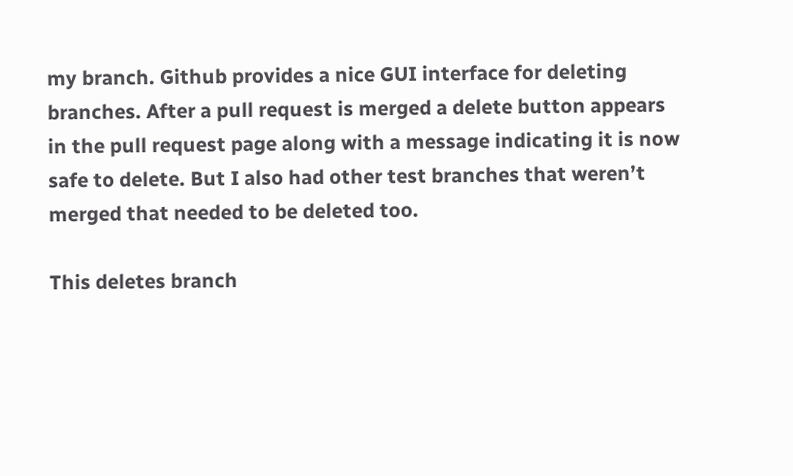my branch. Github provides a nice GUI interface for deleting branches. After a pull request is merged a delete button appears in the pull request page along with a message indicating it is now safe to delete. But I also had other test branches that weren’t merged that needed to be deleted too.

This deletes branch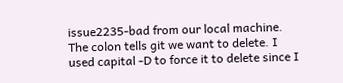issue2235-bad from our local machine. The colon tells git we want to delete. I used capital -D to force it to delete since I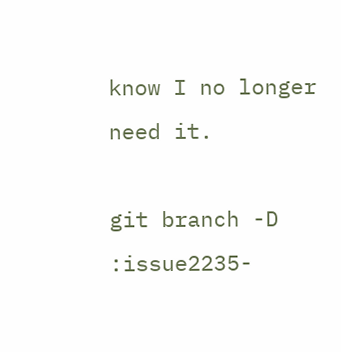know I no longer need it.

git branch -D :issue2235-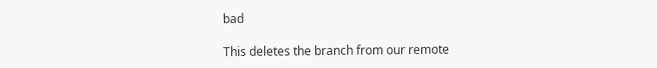bad

This deletes the branch from our remote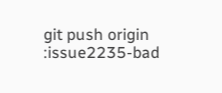git push origin :issue2235-bad